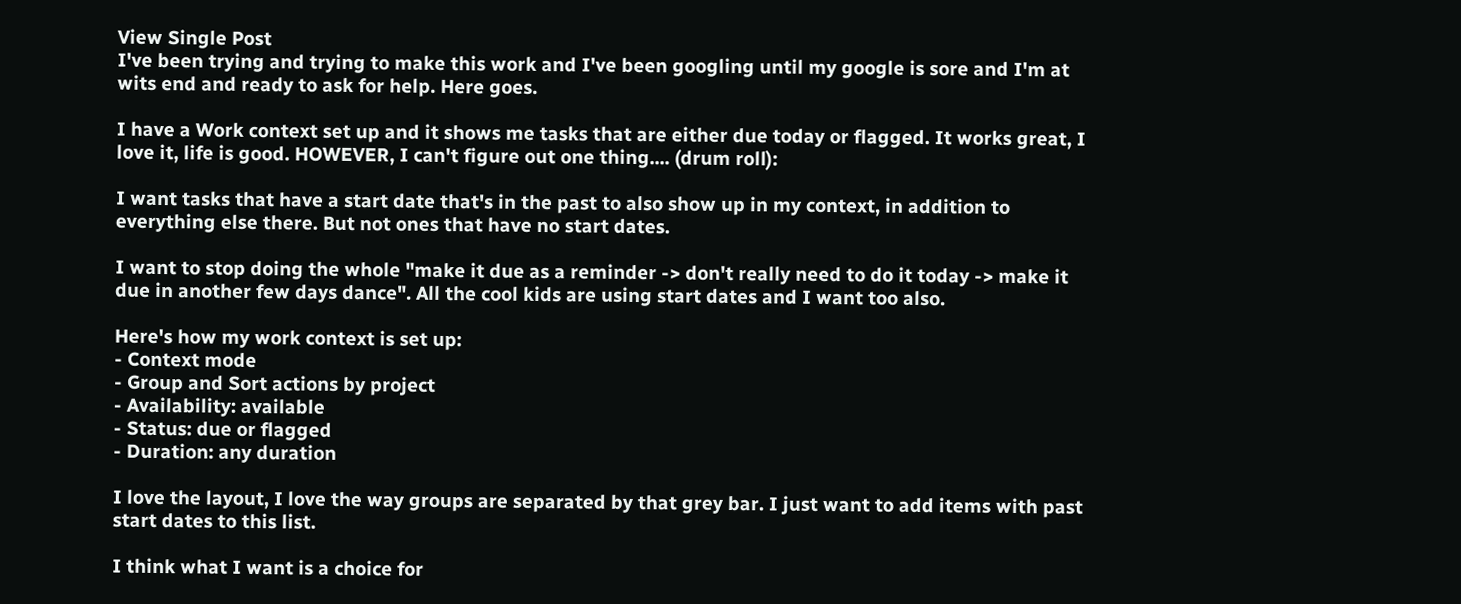View Single Post
I've been trying and trying to make this work and I've been googling until my google is sore and I'm at wits end and ready to ask for help. Here goes.

I have a Work context set up and it shows me tasks that are either due today or flagged. It works great, I love it, life is good. HOWEVER, I can't figure out one thing.... (drum roll):

I want tasks that have a start date that's in the past to also show up in my context, in addition to everything else there. But not ones that have no start dates.

I want to stop doing the whole "make it due as a reminder -> don't really need to do it today -> make it due in another few days dance". All the cool kids are using start dates and I want too also.

Here's how my work context is set up:
- Context mode
- Group and Sort actions by project
- Availability: available
- Status: due or flagged
- Duration: any duration

I love the layout, I love the way groups are separated by that grey bar. I just want to add items with past start dates to this list.

I think what I want is a choice for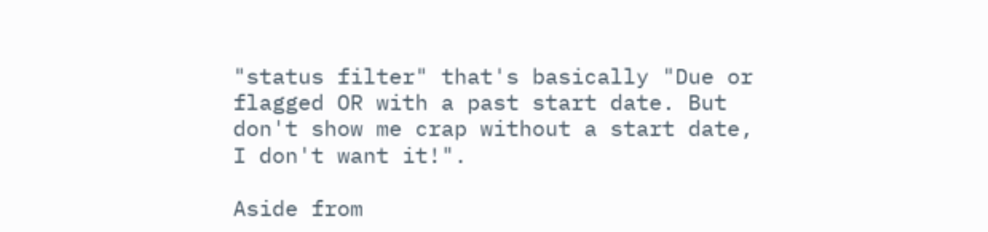"status filter" that's basically "Due or flagged OR with a past start date. But don't show me crap without a start date, I don't want it!".

Aside from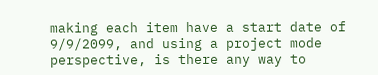making each item have a start date of 9/9/2099, and using a project mode perspective, is there any way to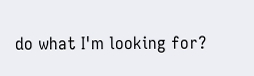do what I'm looking for?